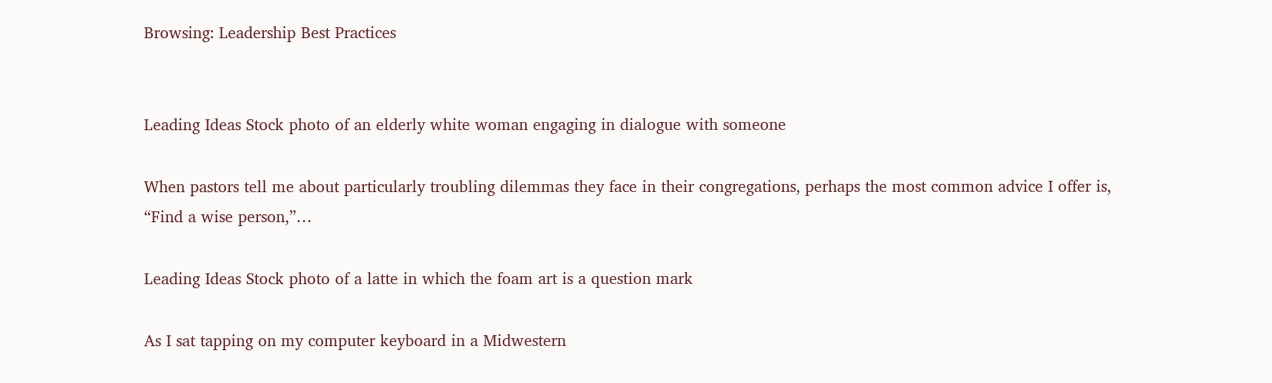Browsing: Leadership Best Practices


Leading Ideas Stock photo of an elderly white woman engaging in dialogue with someone

When pastors tell me about particularly troubling dilemmas they face in their congregations, perhaps the most common advice I offer is, “Find a wise person,”…

Leading Ideas Stock photo of a latte in which the foam art is a question mark

As I sat tapping on my computer keyboard in a Midwestern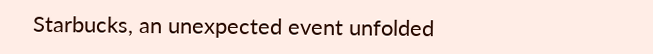Starbucks, an unexpected event unfolded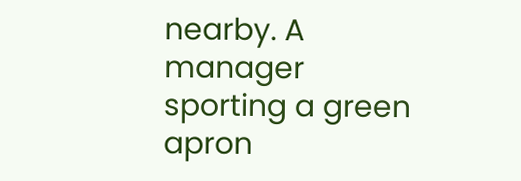nearby. A manager sporting a green apron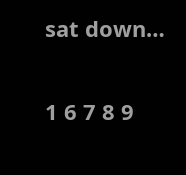sat down…

1 6 7 8 9